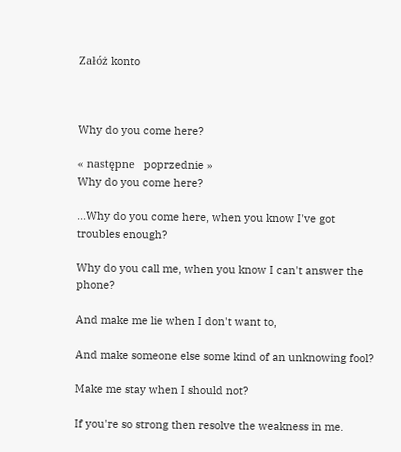Załóż konto



Why do you come here?

« następne   poprzednie »
Why do you come here?

...Why do you come here, when you know I've got troubles enough?

Why do you call me, when you know I can't answer the phone?

And make me lie when I don't want to,

And make someone else some kind of an unknowing fool?

Make me stay when I should not?

If you're so strong then resolve the weakness in me.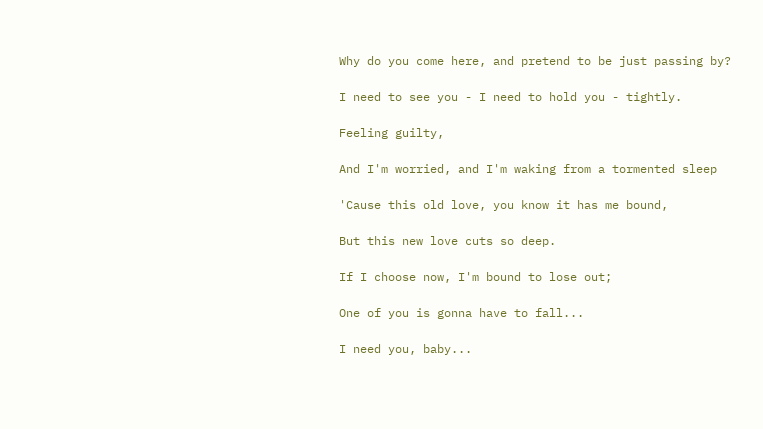Why do you come here, and pretend to be just passing by?

I need to see you - I need to hold you - tightly.

Feeling guilty,

And I'm worried, and I'm waking from a tormented sleep

'Cause this old love, you know it has me bound,

But this new love cuts so deep.

If I choose now, I'm bound to lose out;

One of you is gonna have to fall...

I need you, baby...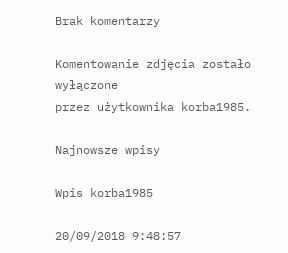Brak komentarzy

Komentowanie zdjęcia zostało wyłączone
przez użytkownika korba1985.

Najnowsze wpisy

Wpis korba1985

20/09/2018 9:48:57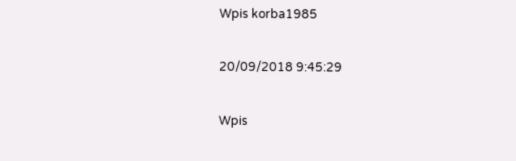Wpis korba1985

20/09/2018 9:45:29

Wpis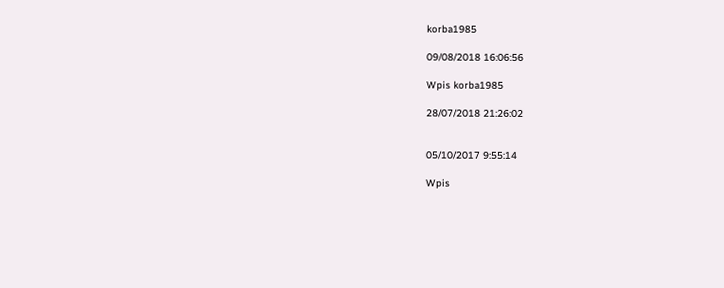korba1985

09/08/2018 16:06:56

Wpis korba1985

28/07/2018 21:26:02


05/10/2017 9:55:14

Wpis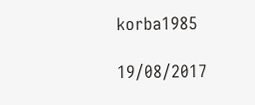korba1985

19/08/2017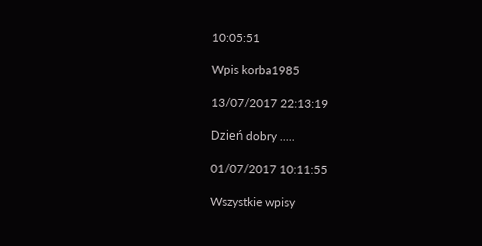10:05:51

Wpis korba1985

13/07/2017 22:13:19

Dzień dobry .....

01/07/2017 10:11:55

Wszystkie wpisy